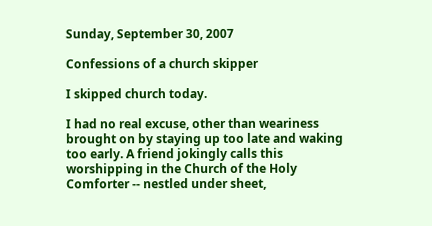Sunday, September 30, 2007

Confessions of a church skipper

I skipped church today.

I had no real excuse, other than weariness brought on by staying up too late and waking too early. A friend jokingly calls this worshipping in the Church of the Holy Comforter -- nestled under sheet,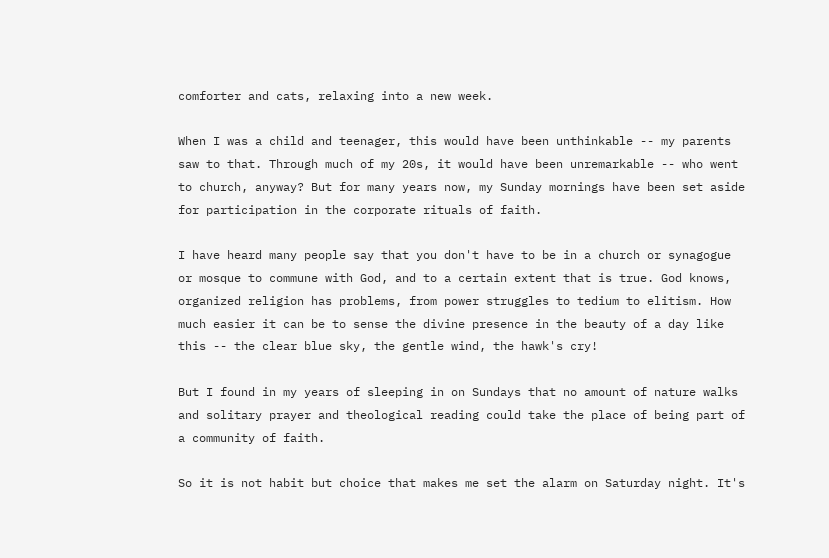comforter and cats, relaxing into a new week.

When I was a child and teenager, this would have been unthinkable -- my parents saw to that. Through much of my 20s, it would have been unremarkable -- who went to church, anyway? But for many years now, my Sunday mornings have been set aside for participation in the corporate rituals of faith.

I have heard many people say that you don't have to be in a church or synagogue or mosque to commune with God, and to a certain extent that is true. God knows, organized religion has problems, from power struggles to tedium to elitism. How much easier it can be to sense the divine presence in the beauty of a day like this -- the clear blue sky, the gentle wind, the hawk's cry!

But I found in my years of sleeping in on Sundays that no amount of nature walks and solitary prayer and theological reading could take the place of being part of a community of faith.

So it is not habit but choice that makes me set the alarm on Saturday night. It's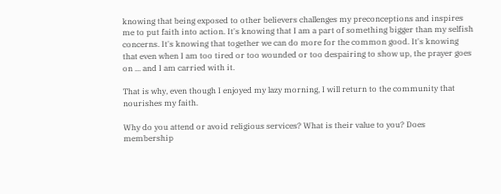knowing that being exposed to other believers challenges my preconceptions and inspires me to put faith into action. It's knowing that I am a part of something bigger than my selfish concerns. It's knowing that together we can do more for the common good. It's knowing that even when I am too tired or too wounded or too despairing to show up, the prayer goes on ... and I am carried with it.

That is why, even though I enjoyed my lazy morning, I will return to the community that nourishes my faith.

Why do you attend or avoid religious services? What is their value to you? Does membership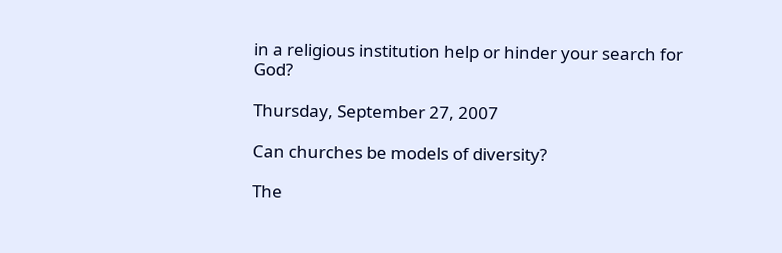in a religious institution help or hinder your search for God?

Thursday, September 27, 2007

Can churches be models of diversity?

The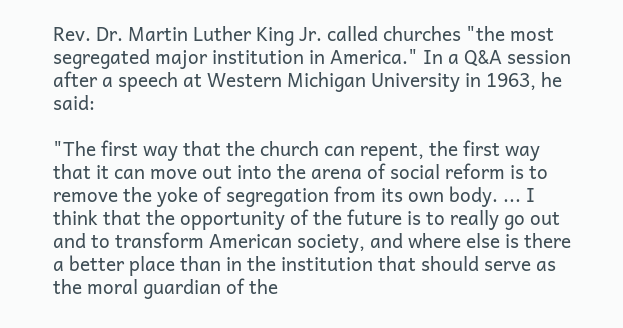Rev. Dr. Martin Luther King Jr. called churches "the most segregated major institution in America." In a Q&A session after a speech at Western Michigan University in 1963, he said:

"The first way that the church can repent, the first way that it can move out into the arena of social reform is to remove the yoke of segregation from its own body. ... I think that the opportunity of the future is to really go out and to transform American society, and where else is there a better place than in the institution that should serve as the moral guardian of the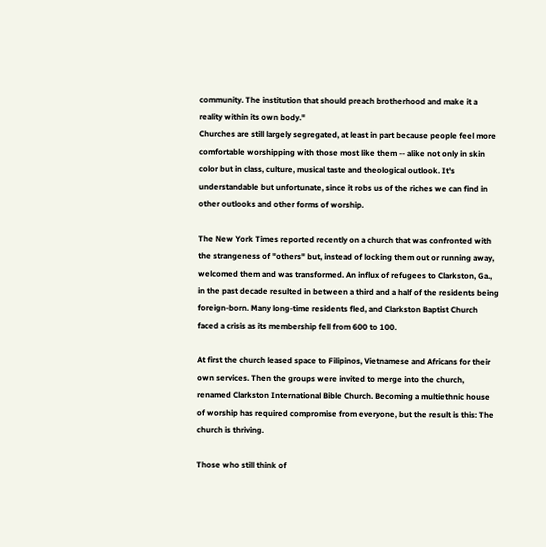community. The institution that should preach brotherhood and make it a reality within its own body."
Churches are still largely segregated, at least in part because people feel more comfortable worshipping with those most like them -- alike not only in skin color but in class, culture, musical taste and theological outlook. It's understandable but unfortunate, since it robs us of the riches we can find in other outlooks and other forms of worship.

The New York Times reported recently on a church that was confronted with the strangeness of "others" but, instead of locking them out or running away, welcomed them and was transformed. An influx of refugees to Clarkston, Ga., in the past decade resulted in between a third and a half of the residents being foreign-born. Many long-time residents fled, and Clarkston Baptist Church faced a crisis as its membership fell from 600 to 100.

At first the church leased space to Filipinos, Vietnamese and Africans for their own services. Then the groups were invited to merge into the church, renamed Clarkston International Bible Church. Becoming a multiethnic house of worship has required compromise from everyone, but the result is this: The church is thriving.

Those who still think of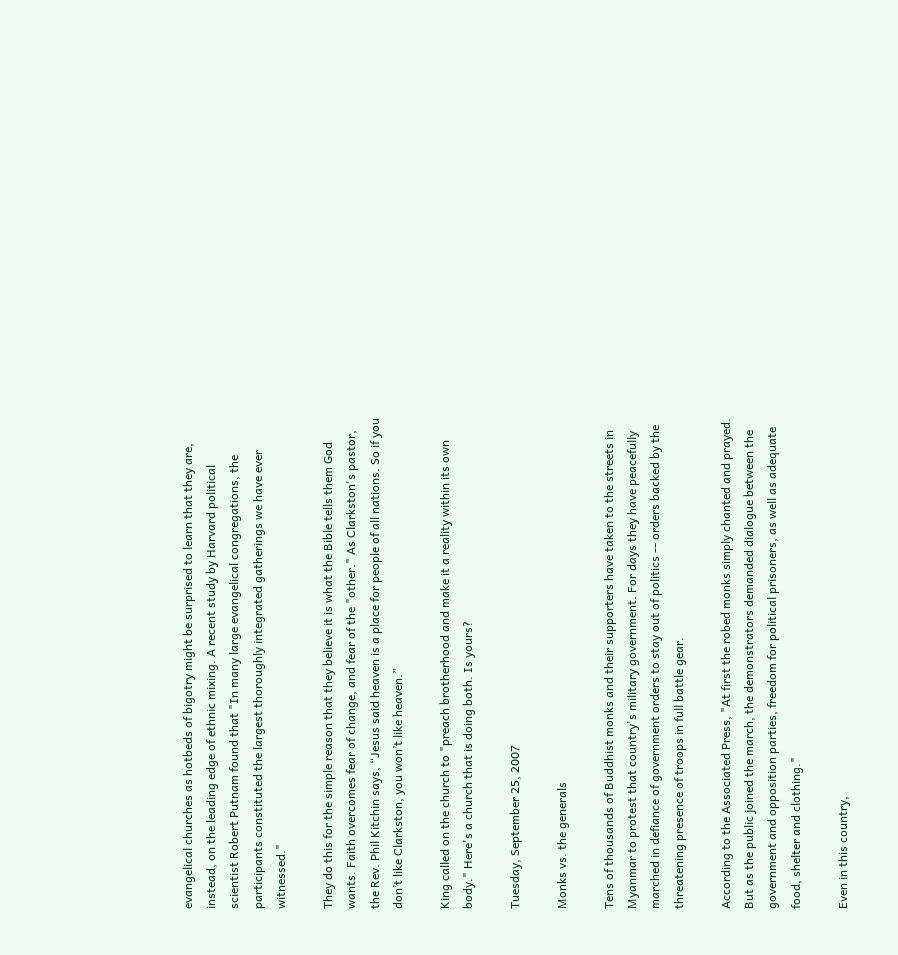evangelical churches as hotbeds of bigotry might be surprised to learn that they are, instead, on the leading edge of ethnic mixing. A recent study by Harvard political scientist Robert Putnam found that "In many large evangelical congregations, the participants constituted the largest thoroughly integrated gatherings we have ever witnessed."

They do this for the simple reason that they believe it is what the Bible tells them God wants. Faith overcomes fear of change, and fear of the "other." As Clarkston's pastor, the Rev. Phil Kitchin says, “Jesus said heaven is a place for people of all nations. So if you don’t like Clarkston, you won’t like heaven.”

King called on the church to "preach brotherhood and make it a reality within its own body." Here's a church that is doing both. Is yours?

Tuesday, September 25, 2007

Monks vs. the generals

Tens of thousands of Buddhist monks and their supporters have taken to the streets in Myanmar to protest that country's military government. For days they have peacefully marched in defiance of government orders to stay out of politics -- orders backed by the threatening presence of troops in full battle gear.

According to the Associated Press, "At first the robed monks simply chanted and prayed. But as the public joined the march, the demonstrators demanded dialogue between the government and opposition parties, freedom for political prisoners, as well as adequate food, shelter and clothing."

Even in this country,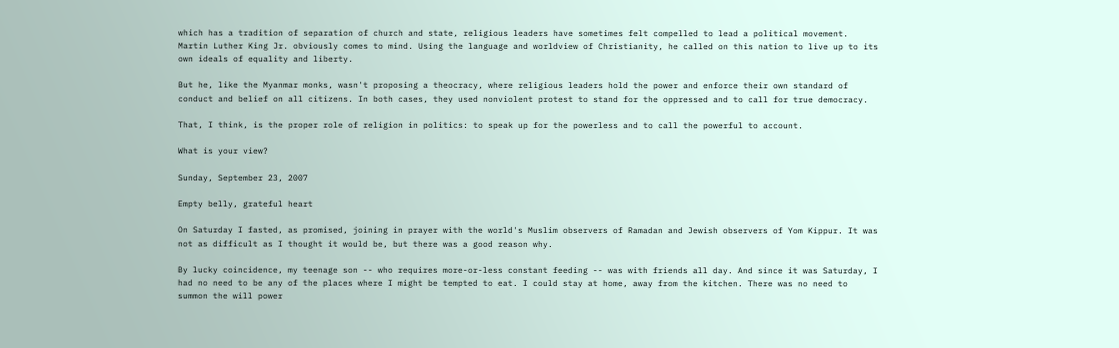which has a tradition of separation of church and state, religious leaders have sometimes felt compelled to lead a political movement. Martin Luther King Jr. obviously comes to mind. Using the language and worldview of Christianity, he called on this nation to live up to its own ideals of equality and liberty.

But he, like the Myanmar monks, wasn't proposing a theocracy, where religious leaders hold the power and enforce their own standard of conduct and belief on all citizens. In both cases, they used nonviolent protest to stand for the oppressed and to call for true democracy.

That, I think, is the proper role of religion in politics: to speak up for the powerless and to call the powerful to account.

What is your view?

Sunday, September 23, 2007

Empty belly, grateful heart

On Saturday I fasted, as promised, joining in prayer with the world's Muslim observers of Ramadan and Jewish observers of Yom Kippur. It was not as difficult as I thought it would be, but there was a good reason why.

By lucky coincidence, my teenage son -- who requires more-or-less constant feeding -- was with friends all day. And since it was Saturday, I had no need to be any of the places where I might be tempted to eat. I could stay at home, away from the kitchen. There was no need to summon the will power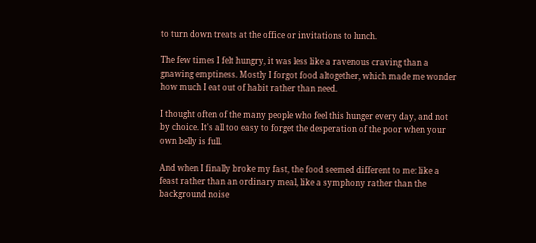to turn down treats at the office or invitations to lunch.

The few times I felt hungry, it was less like a ravenous craving than a gnawing emptiness. Mostly I forgot food altogether, which made me wonder how much I eat out of habit rather than need.

I thought often of the many people who feel this hunger every day, and not by choice. It's all too easy to forget the desperation of the poor when your own belly is full.

And when I finally broke my fast, the food seemed different to me: like a feast rather than an ordinary meal, like a symphony rather than the background noise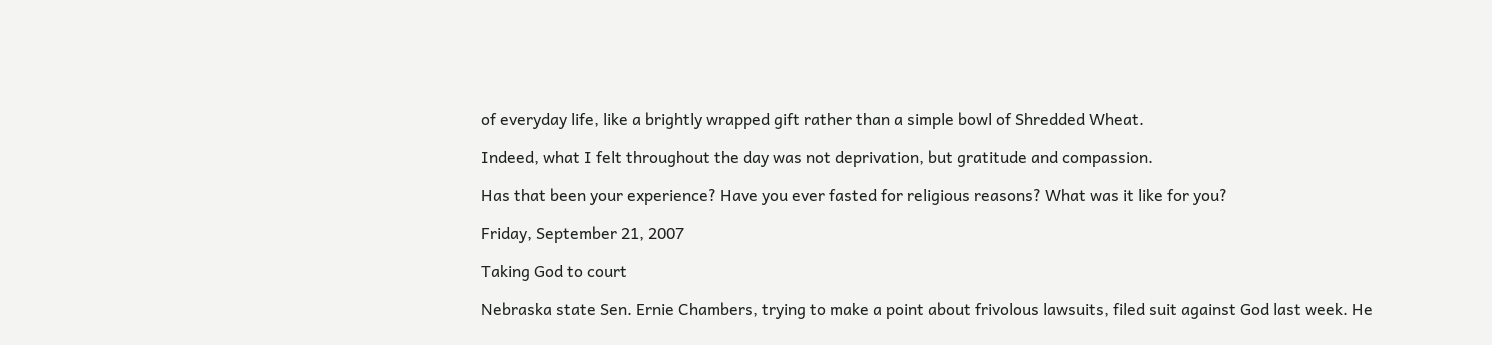of everyday life, like a brightly wrapped gift rather than a simple bowl of Shredded Wheat.

Indeed, what I felt throughout the day was not deprivation, but gratitude and compassion.

Has that been your experience? Have you ever fasted for religious reasons? What was it like for you?

Friday, September 21, 2007

Taking God to court

Nebraska state Sen. Ernie Chambers, trying to make a point about frivolous lawsuits, filed suit against God last week. He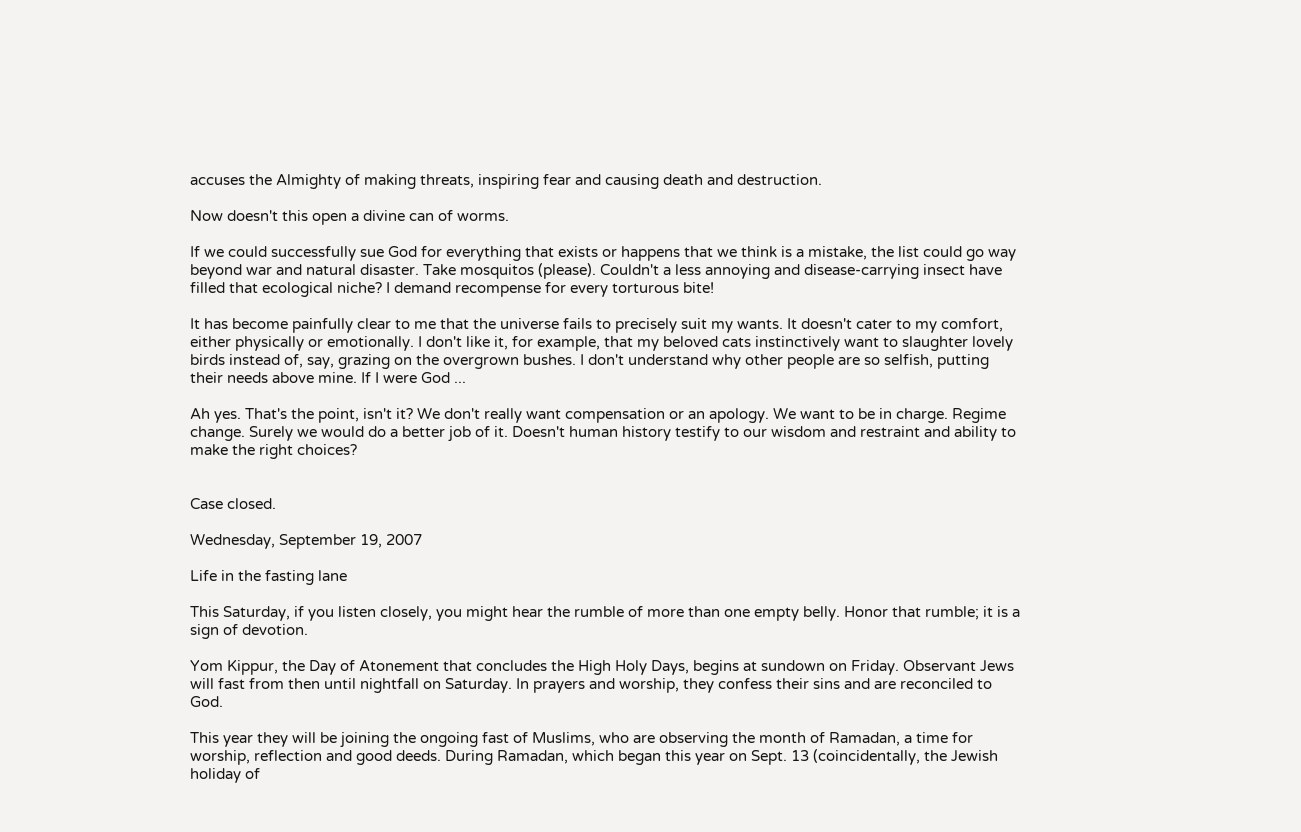accuses the Almighty of making threats, inspiring fear and causing death and destruction.

Now doesn't this open a divine can of worms.

If we could successfully sue God for everything that exists or happens that we think is a mistake, the list could go way beyond war and natural disaster. Take mosquitos (please). Couldn't a less annoying and disease-carrying insect have filled that ecological niche? I demand recompense for every torturous bite!

It has become painfully clear to me that the universe fails to precisely suit my wants. It doesn't cater to my comfort, either physically or emotionally. I don't like it, for example, that my beloved cats instinctively want to slaughter lovely birds instead of, say, grazing on the overgrown bushes. I don't understand why other people are so selfish, putting their needs above mine. If I were God ...

Ah yes. That's the point, isn't it? We don't really want compensation or an apology. We want to be in charge. Regime change. Surely we would do a better job of it. Doesn't human history testify to our wisdom and restraint and ability to make the right choices?


Case closed.

Wednesday, September 19, 2007

Life in the fasting lane

This Saturday, if you listen closely, you might hear the rumble of more than one empty belly. Honor that rumble; it is a sign of devotion.

Yom Kippur, the Day of Atonement that concludes the High Holy Days, begins at sundown on Friday. Observant Jews will fast from then until nightfall on Saturday. In prayers and worship, they confess their sins and are reconciled to God.

This year they will be joining the ongoing fast of Muslims, who are observing the month of Ramadan, a time for worship, reflection and good deeds. During Ramadan, which began this year on Sept. 13 (coincidentally, the Jewish holiday of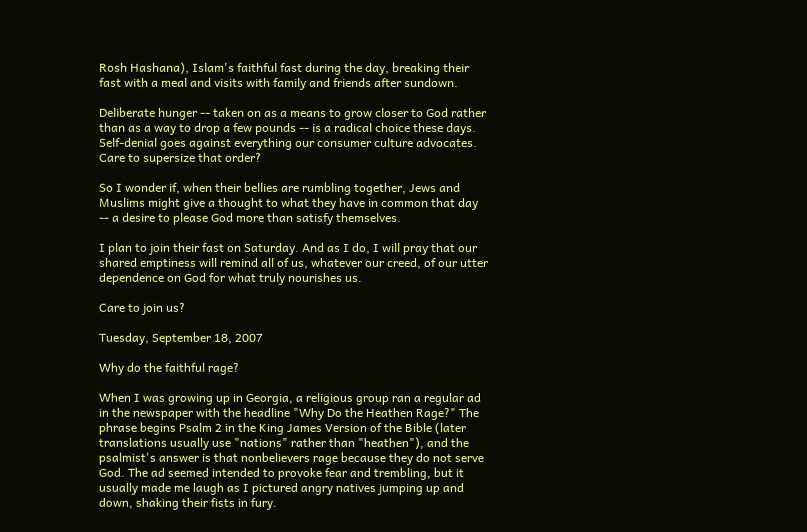Rosh Hashana), Islam's faithful fast during the day, breaking their fast with a meal and visits with family and friends after sundown.

Deliberate hunger -- taken on as a means to grow closer to God rather than as a way to drop a few pounds -- is a radical choice these days. Self-denial goes against everything our consumer culture advocates. Care to supersize that order?

So I wonder if, when their bellies are rumbling together, Jews and Muslims might give a thought to what they have in common that day -- a desire to please God more than satisfy themselves.

I plan to join their fast on Saturday. And as I do, I will pray that our shared emptiness will remind all of us, whatever our creed, of our utter dependence on God for what truly nourishes us.

Care to join us?

Tuesday, September 18, 2007

Why do the faithful rage?

When I was growing up in Georgia, a religious group ran a regular ad in the newspaper with the headline "Why Do the Heathen Rage?" The phrase begins Psalm 2 in the King James Version of the Bible (later translations usually use "nations" rather than "heathen"), and the psalmist's answer is that nonbelievers rage because they do not serve God. The ad seemed intended to provoke fear and trembling, but it usually made me laugh as I pictured angry natives jumping up and down, shaking their fists in fury.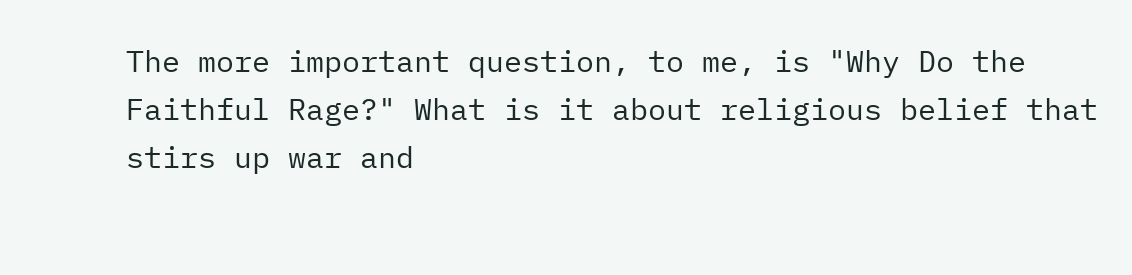The more important question, to me, is "Why Do the Faithful Rage?" What is it about religious belief that stirs up war and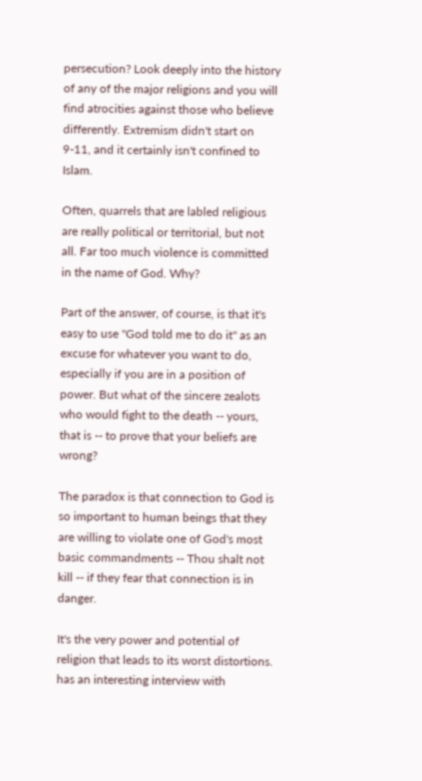persecution? Look deeply into the history of any of the major religions and you will find atrocities against those who believe differently. Extremism didn't start on 9-11, and it certainly isn't confined to Islam.

Often, quarrels that are labled religious are really political or territorial, but not all. Far too much violence is committed in the name of God. Why?

Part of the answer, of course, is that it's easy to use "God told me to do it" as an excuse for whatever you want to do, especially if you are in a position of power. But what of the sincere zealots who would fight to the death -- yours, that is -- to prove that your beliefs are wrong?

The paradox is that connection to God is so important to human beings that they are willing to violate one of God's most basic commandments -- Thou shalt not kill -- if they fear that connection is in danger.

It's the very power and potential of religion that leads to its worst distortions. has an interesting interview with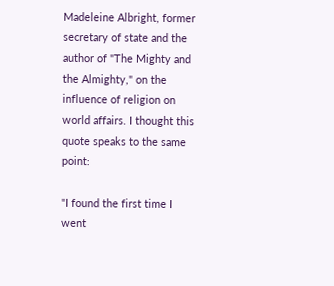Madeleine Albright, former secretary of state and the author of "The Mighty and the Almighty," on the influence of religion on world affairs. I thought this quote speaks to the same point:

"I found the first time I went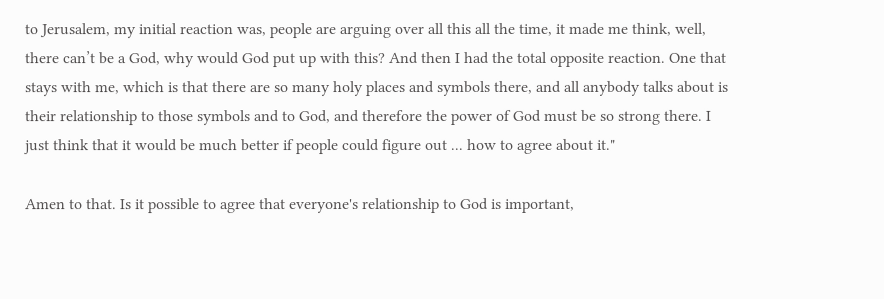to Jerusalem, my initial reaction was, people are arguing over all this all the time, it made me think, well, there can’t be a God, why would God put up with this? And then I had the total opposite reaction. One that stays with me, which is that there are so many holy places and symbols there, and all anybody talks about is their relationship to those symbols and to God, and therefore the power of God must be so strong there. I just think that it would be much better if people could figure out ... how to agree about it."

Amen to that. Is it possible to agree that everyone's relationship to God is important,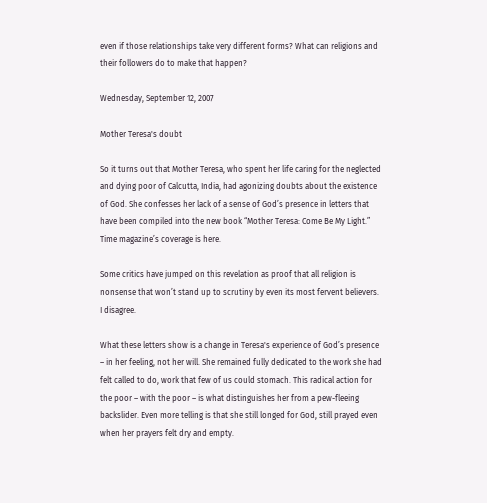even if those relationships take very different forms? What can religions and their followers do to make that happen?

Wednesday, September 12, 2007

Mother Teresa's doubt

So it turns out that Mother Teresa, who spent her life caring for the neglected and dying poor of Calcutta, India, had agonizing doubts about the existence of God. She confesses her lack of a sense of God’s presence in letters that have been compiled into the new book “Mother Teresa: Come Be My Light.” Time magazine’s coverage is here.

Some critics have jumped on this revelation as proof that all religion is nonsense that won’t stand up to scrutiny by even its most fervent believers.
I disagree.

What these letters show is a change in Teresa's experience of God’s presence – in her feeling, not her will. She remained fully dedicated to the work she had felt called to do, work that few of us could stomach. This radical action for the poor – with the poor – is what distinguishes her from a pew-fleeing backslider. Even more telling is that she still longed for God, still prayed even when her prayers felt dry and empty.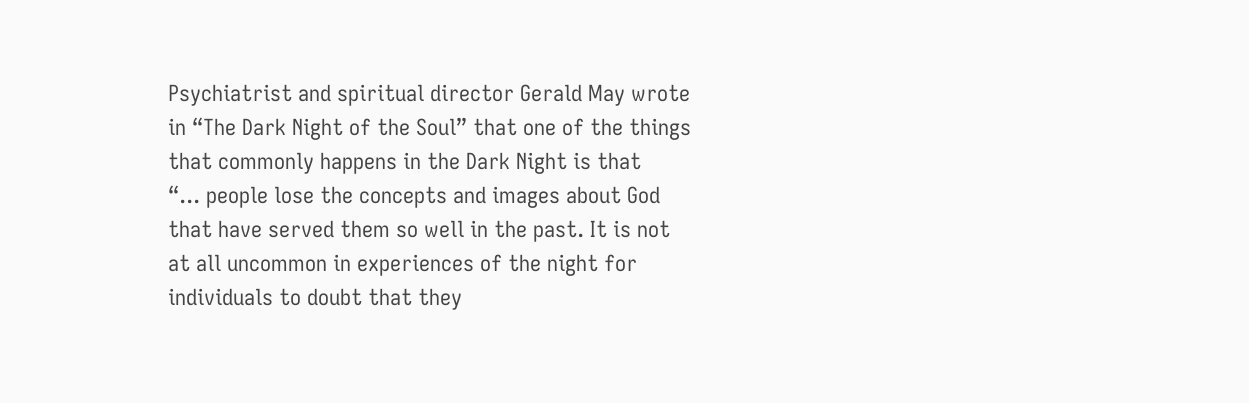Psychiatrist and spiritual director Gerald May wrote in “The Dark Night of the Soul” that one of the things that commonly happens in the Dark Night is that
“... people lose the concepts and images about God that have served them so well in the past. It is not at all uncommon in experiences of the night for individuals to doubt that they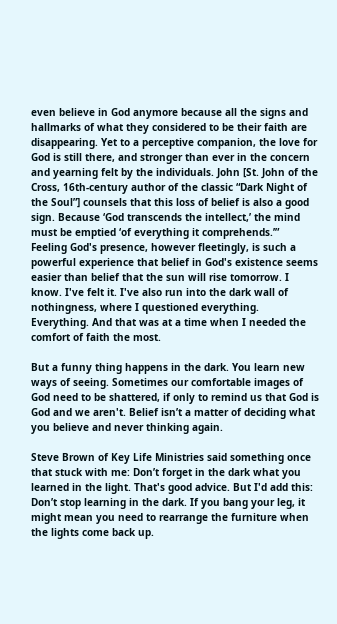even believe in God anymore because all the signs and hallmarks of what they considered to be their faith are disappearing. Yet to a perceptive companion, the love for God is still there, and stronger than ever in the concern and yearning felt by the individuals. John [St. John of the Cross, 16th-century author of the classic “Dark Night of the Soul”] counsels that this loss of belief is also a good sign. Because ‘God transcends the intellect,’ the mind must be emptied ‘of everything it comprehends.’”
Feeling God's presence, however fleetingly, is such a powerful experience that belief in God's existence seems easier than belief that the sun will rise tomorrow. I know. I've felt it. I've also run into the dark wall of nothingness, where I questioned everything. Everything. And that was at a time when I needed the comfort of faith the most.

But a funny thing happens in the dark. You learn new ways of seeing. Sometimes our comfortable images of God need to be shattered, if only to remind us that God is God and we aren't. Belief isn’t a matter of deciding what you believe and never thinking again.

Steve Brown of Key Life Ministries said something once that stuck with me: Don’t forget in the dark what you learned in the light. That's good advice. But I'd add this: Don’t stop learning in the dark. If you bang your leg, it might mean you need to rearrange the furniture when the lights come back up.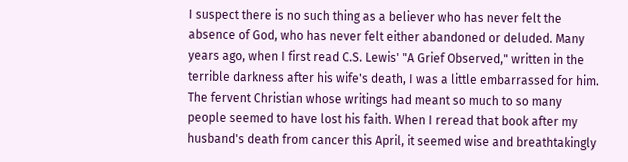I suspect there is no such thing as a believer who has never felt the absence of God, who has never felt either abandoned or deluded. Many years ago, when I first read C.S. Lewis' "A Grief Observed," written in the terrible darkness after his wife's death, I was a little embarrassed for him. The fervent Christian whose writings had meant so much to so many people seemed to have lost his faith. When I reread that book after my husband's death from cancer this April, it seemed wise and breathtakingly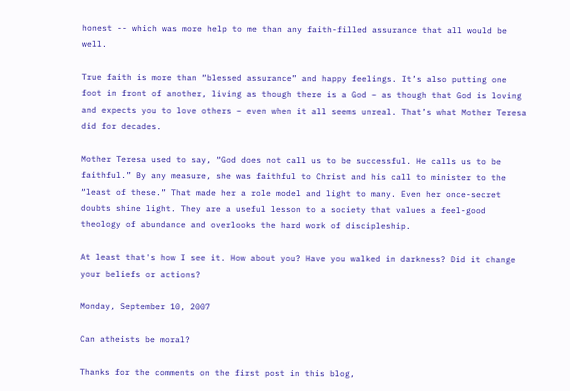honest -- which was more help to me than any faith-filled assurance that all would be well.

True faith is more than “blessed assurance” and happy feelings. It’s also putting one foot in front of another, living as though there is a God – as though that God is loving and expects you to love others – even when it all seems unreal. That’s what Mother Teresa did for decades.

Mother Teresa used to say, “God does not call us to be successful. He calls us to be faithful.” By any measure, she was faithful to Christ and his call to minister to the “least of these.” That made her a role model and light to many. Even her once-secret doubts shine light. They are a useful lesson to a society that values a feel-good theology of abundance and overlooks the hard work of discipleship.

At least that's how I see it. How about you? Have you walked in darkness? Did it change your beliefs or actions?

Monday, September 10, 2007

Can atheists be moral?

Thanks for the comments on the first post in this blog,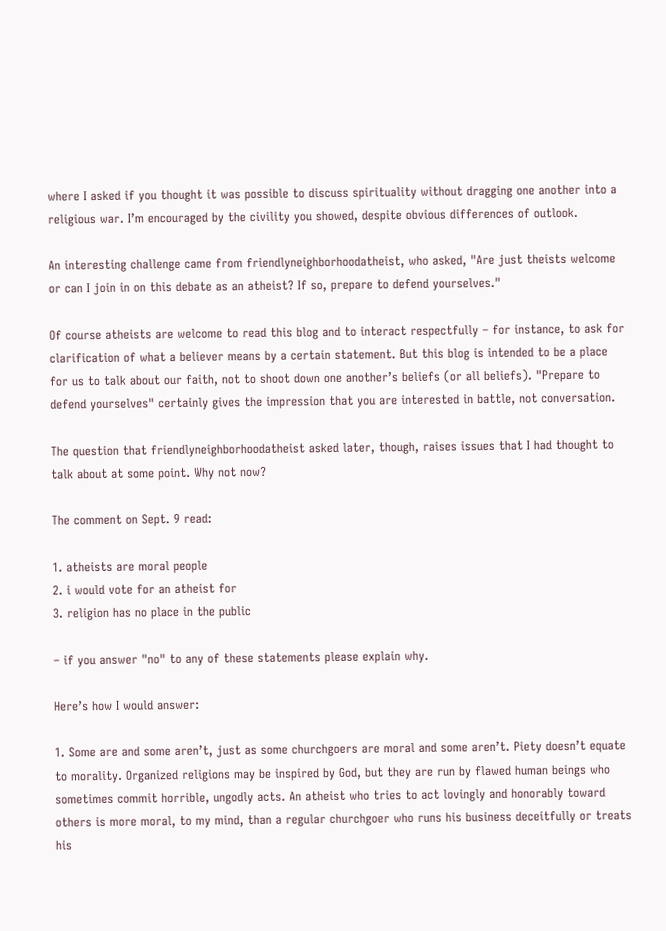where I asked if you thought it was possible to discuss spirituality without dragging one another into a religious war. I’m encouraged by the civility you showed, despite obvious differences of outlook.

An interesting challenge came from friendlyneighborhoodatheist, who asked, "Are just theists welcome or can I join in on this debate as an atheist? If so, prepare to defend yourselves."

Of course atheists are welcome to read this blog and to interact respectfully – for instance, to ask for clarification of what a believer means by a certain statement. But this blog is intended to be a place for us to talk about our faith, not to shoot down one another’s beliefs (or all beliefs). "Prepare to defend yourselves" certainly gives the impression that you are interested in battle, not conversation.

The question that friendlyneighborhoodatheist asked later, though, raises issues that I had thought to talk about at some point. Why not now?

The comment on Sept. 9 read:

1. atheists are moral people
2. i would vote for an atheist for
3. religion has no place in the public

– if you answer "no" to any of these statements please explain why.

Here’s how I would answer:

1. Some are and some aren’t, just as some churchgoers are moral and some aren’t. Piety doesn’t equate to morality. Organized religions may be inspired by God, but they are run by flawed human beings who sometimes commit horrible, ungodly acts. An atheist who tries to act lovingly and honorably toward others is more moral, to my mind, than a regular churchgoer who runs his business deceitfully or treats his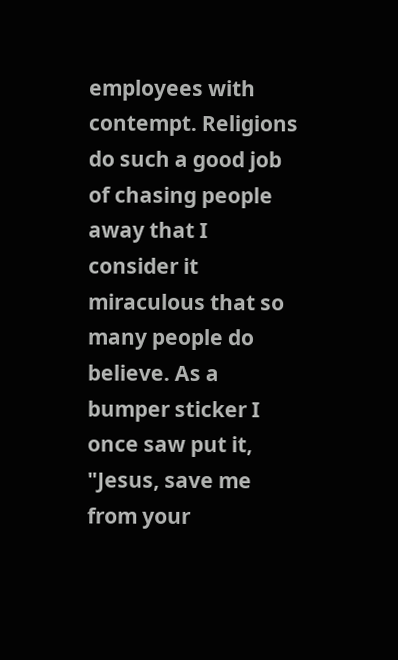employees with contempt. Religions do such a good job of chasing people away that I consider it miraculous that so many people do believe. As a bumper sticker I once saw put it, "Jesus, save me from your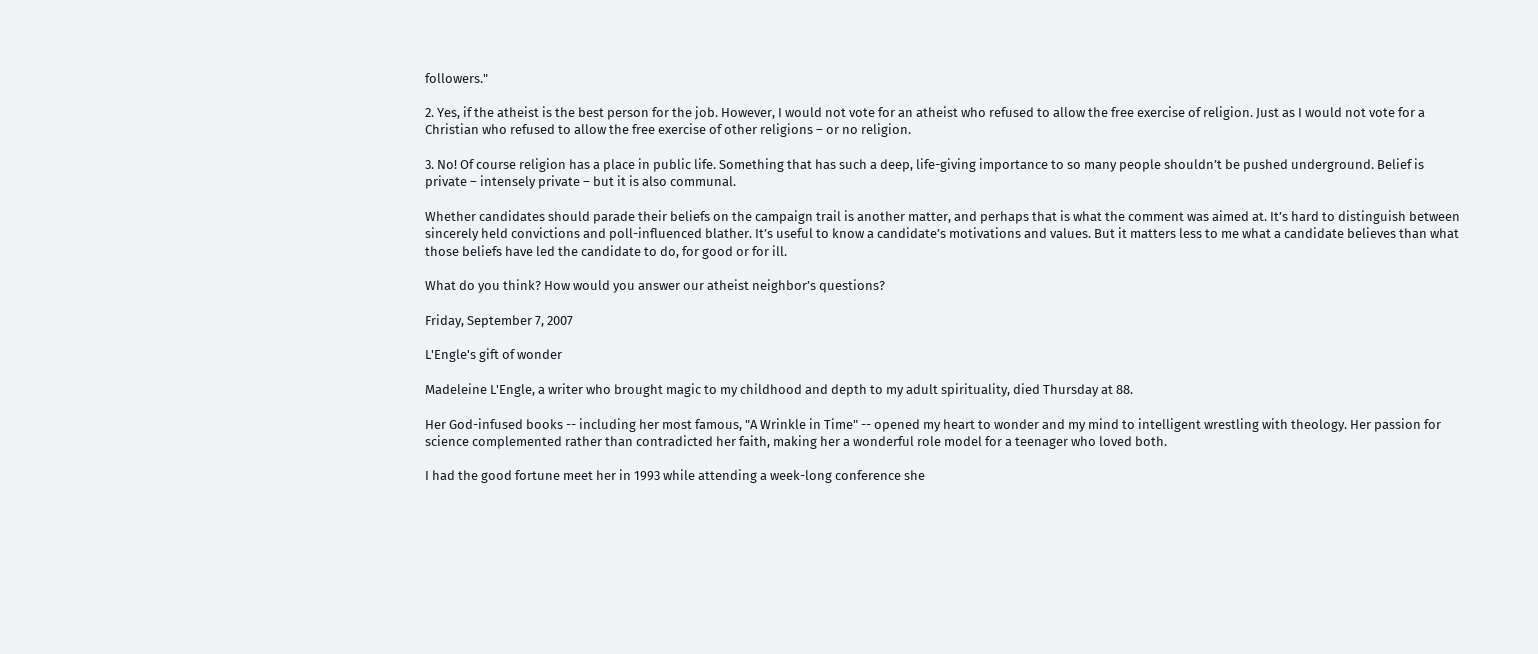followers."

2. Yes, if the atheist is the best person for the job. However, I would not vote for an atheist who refused to allow the free exercise of religion. Just as I would not vote for a Christian who refused to allow the free exercise of other religions – or no religion.

3. No! Of course religion has a place in public life. Something that has such a deep, life-giving importance to so many people shouldn’t be pushed underground. Belief is private – intensely private – but it is also communal.

Whether candidates should parade their beliefs on the campaign trail is another matter, and perhaps that is what the comment was aimed at. It’s hard to distinguish between sincerely held convictions and poll-influenced blather. It’s useful to know a candidate’s motivations and values. But it matters less to me what a candidate believes than what those beliefs have led the candidate to do, for good or for ill.

What do you think? How would you answer our atheist neighbor’s questions?

Friday, September 7, 2007

L'Engle's gift of wonder

Madeleine L'Engle, a writer who brought magic to my childhood and depth to my adult spirituality, died Thursday at 88.

Her God-infused books -- including her most famous, "A Wrinkle in Time" -- opened my heart to wonder and my mind to intelligent wrestling with theology. Her passion for science complemented rather than contradicted her faith, making her a wonderful role model for a teenager who loved both.

I had the good fortune meet her in 1993 while attending a week-long conference she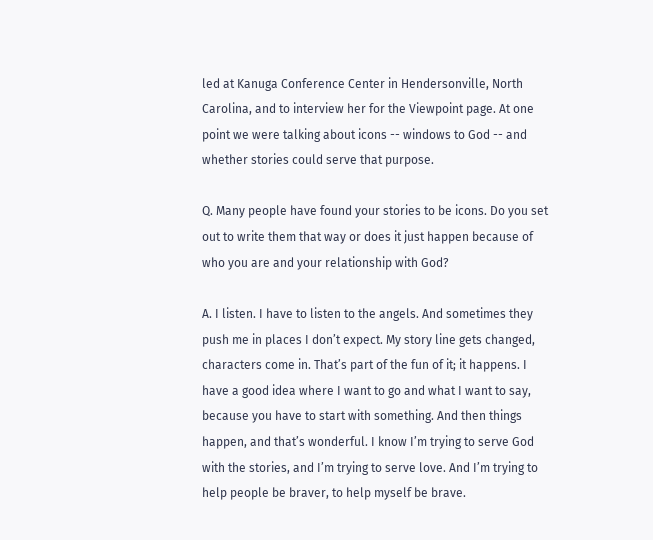led at Kanuga Conference Center in Hendersonville, North Carolina, and to interview her for the Viewpoint page. At one point we were talking about icons -- windows to God -- and whether stories could serve that purpose.

Q. Many people have found your stories to be icons. Do you set out to write them that way or does it just happen because of who you are and your relationship with God?

A. I listen. I have to listen to the angels. And sometimes they push me in places I don’t expect. My story line gets changed, characters come in. That’s part of the fun of it; it happens. I have a good idea where I want to go and what I want to say, because you have to start with something. And then things
happen, and that’s wonderful. I know I’m trying to serve God with the stories, and I’m trying to serve love. And I’m trying to help people be braver, to help myself be brave.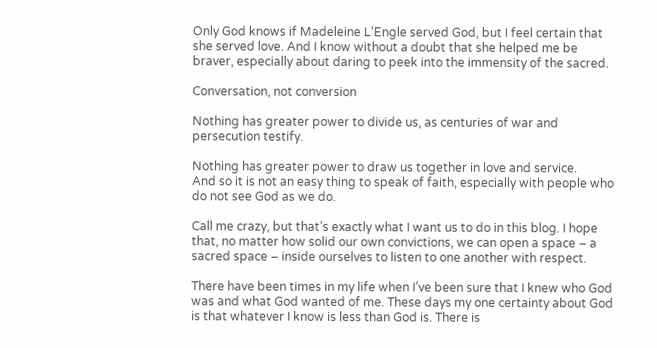Only God knows if Madeleine L'Engle served God, but I feel certain that she served love. And I know without a doubt that she helped me be braver, especially about daring to peek into the immensity of the sacred.

Conversation, not conversion

Nothing has greater power to divide us, as centuries of war and persecution testify.

Nothing has greater power to draw us together in love and service.
And so it is not an easy thing to speak of faith, especially with people who do not see God as we do.

Call me crazy, but that’s exactly what I want us to do in this blog. I hope that, no matter how solid our own convictions, we can open a space – a sacred space – inside ourselves to listen to one another with respect.

There have been times in my life when I’ve been sure that I knew who God was and what God wanted of me. These days my one certainty about God is that whatever I know is less than God is. There is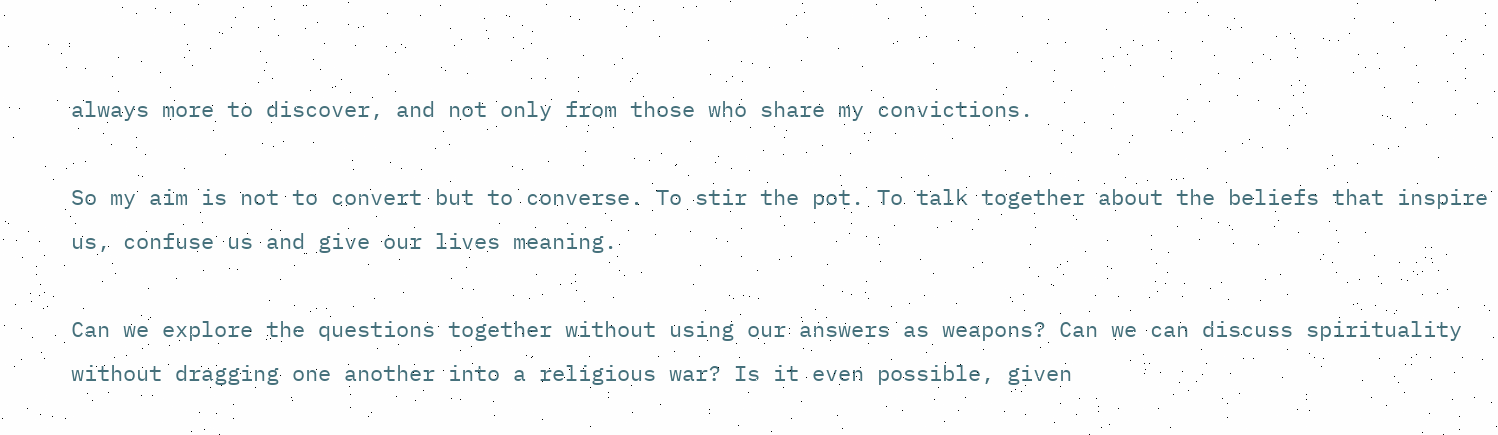always more to discover, and not only from those who share my convictions.

So my aim is not to convert but to converse. To stir the pot. To talk together about the beliefs that inspire us, confuse us and give our lives meaning.

Can we explore the questions together without using our answers as weapons? Can we can discuss spirituality without dragging one another into a religious war? Is it even possible, given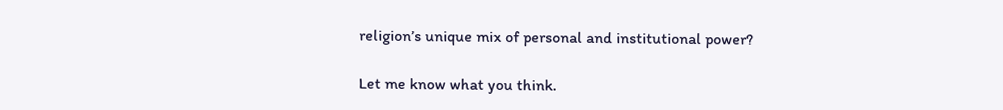religion’s unique mix of personal and institutional power?

Let me know what you think.